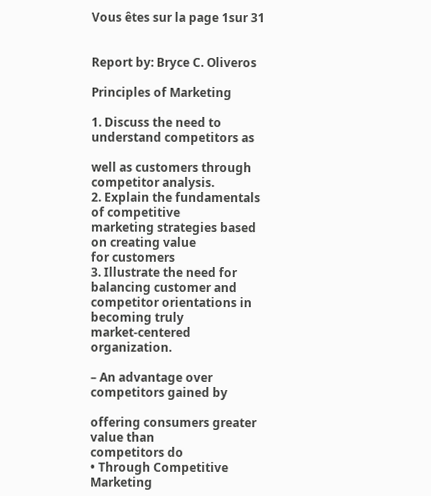Vous êtes sur la page 1sur 31


Report by: Bryce C. Oliveros

Principles of Marketing

1. Discuss the need to understand competitors as

well as customers through competitor analysis.
2. Explain the fundamentals of competitive
marketing strategies based on creating value
for customers
3. Illustrate the need for balancing customer and
competitor orientations in becoming truly
market-centered organization.

– An advantage over competitors gained by

offering consumers greater value than
competitors do
• Through Competitive Marketing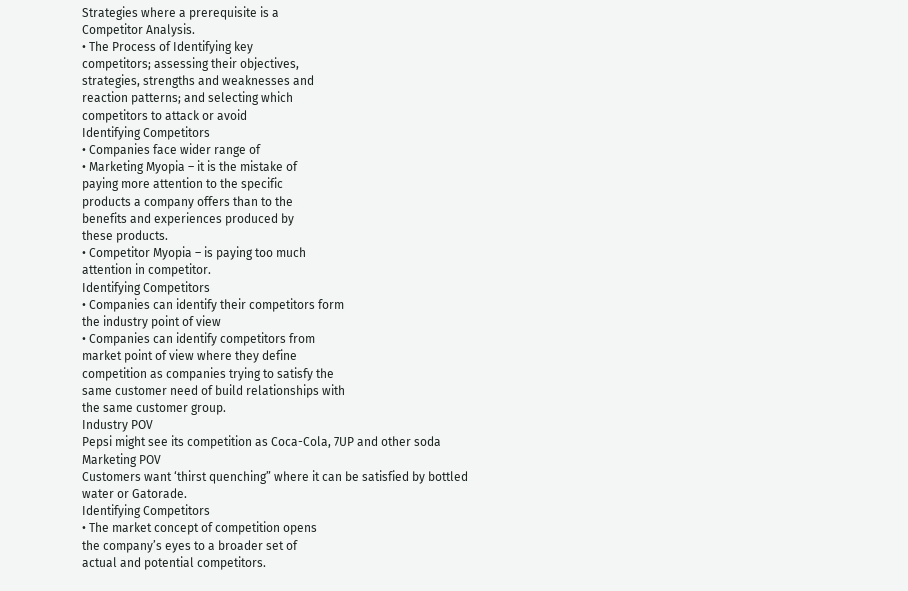Strategies where a prerequisite is a
Competitor Analysis.
• The Process of Identifying key
competitors; assessing their objectives,
strategies, strengths and weaknesses and
reaction patterns; and selecting which
competitors to attack or avoid
Identifying Competitors
• Companies face wider range of
• Marketing Myopia – it is the mistake of
paying more attention to the specific
products a company offers than to the
benefits and experiences produced by
these products.
• Competitor Myopia – is paying too much
attention in competitor.
Identifying Competitors
• Companies can identify their competitors form
the industry point of view
• Companies can identify competitors from
market point of view where they define
competition as companies trying to satisfy the
same customer need of build relationships with
the same customer group.
Industry POV
Pepsi might see its competition as Coca-Cola, 7UP and other soda
Marketing POV
Customers want ‘thirst quenching” where it can be satisfied by bottled
water or Gatorade.
Identifying Competitors
• The market concept of competition opens
the company’s eyes to a broader set of
actual and potential competitors.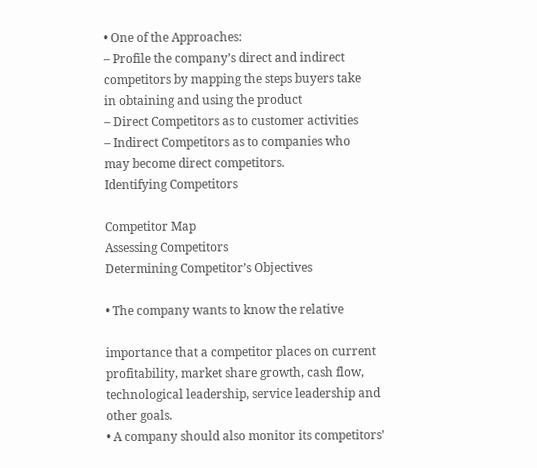• One of the Approaches:
– Profile the company’s direct and indirect
competitors by mapping the steps buyers take
in obtaining and using the product
– Direct Competitors as to customer activities
– Indirect Competitors as to companies who
may become direct competitors.
Identifying Competitors

Competitor Map
Assessing Competitors
Determining Competitor’s Objectives

• The company wants to know the relative

importance that a competitor places on current
profitability, market share growth, cash flow,
technological leadership, service leadership and
other goals.
• A company should also monitor its competitors’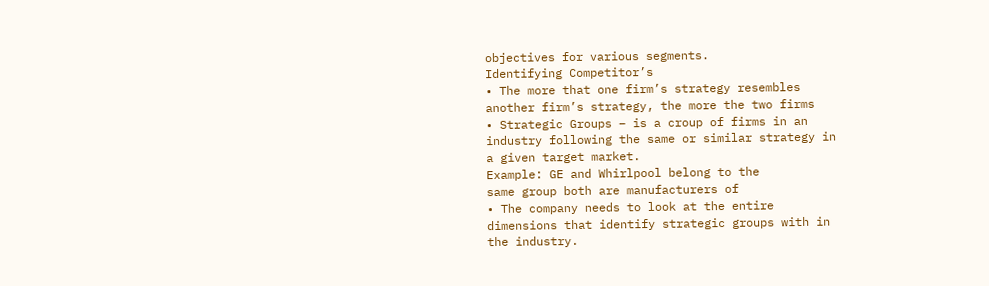objectives for various segments.
Identifying Competitor’s
• The more that one firm’s strategy resembles
another firm’s strategy, the more the two firms
• Strategic Groups – is a croup of firms in an
industry following the same or similar strategy in
a given target market.
Example: GE and Whirlpool belong to the
same group both are manufacturers of
• The company needs to look at the entire
dimensions that identify strategic groups with in
the industry.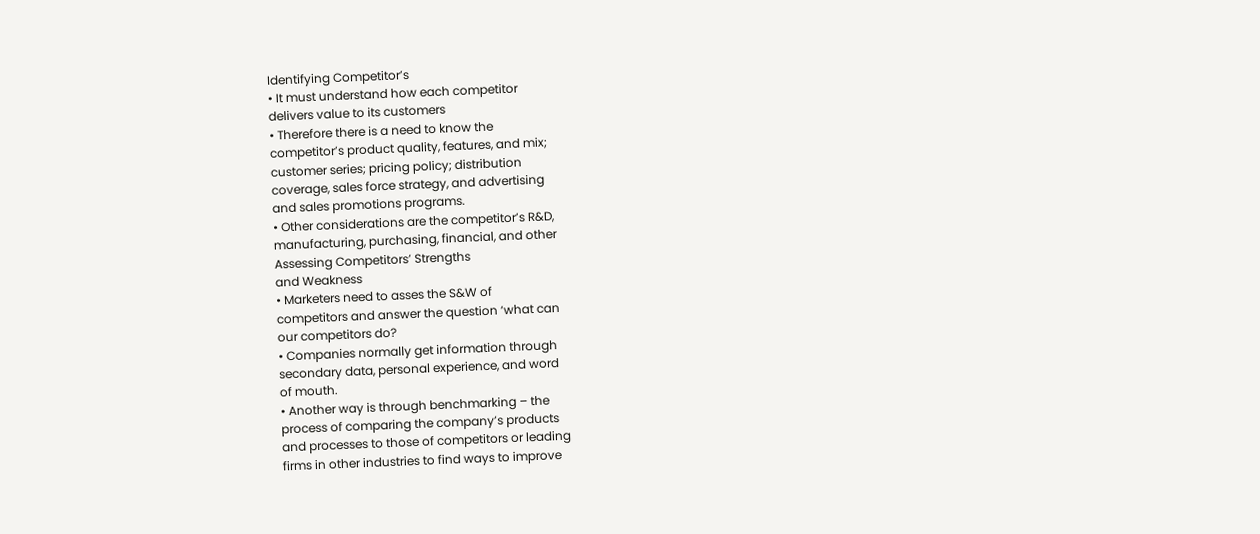Identifying Competitor’s
• It must understand how each competitor
delivers value to its customers
• Therefore there is a need to know the
competitor’s product quality, features, and mix;
customer series; pricing policy; distribution
coverage, sales force strategy, and advertising
and sales promotions programs.
• Other considerations are the competitor’s R&D,
manufacturing, purchasing, financial, and other
Assessing Competitors’ Strengths
and Weakness
• Marketers need to asses the S&W of
competitors and answer the question ‘what can
our competitors do?
• Companies normally get information through
secondary data, personal experience, and word
of mouth.
• Another way is through benchmarking – the
process of comparing the company’s products
and processes to those of competitors or leading
firms in other industries to find ways to improve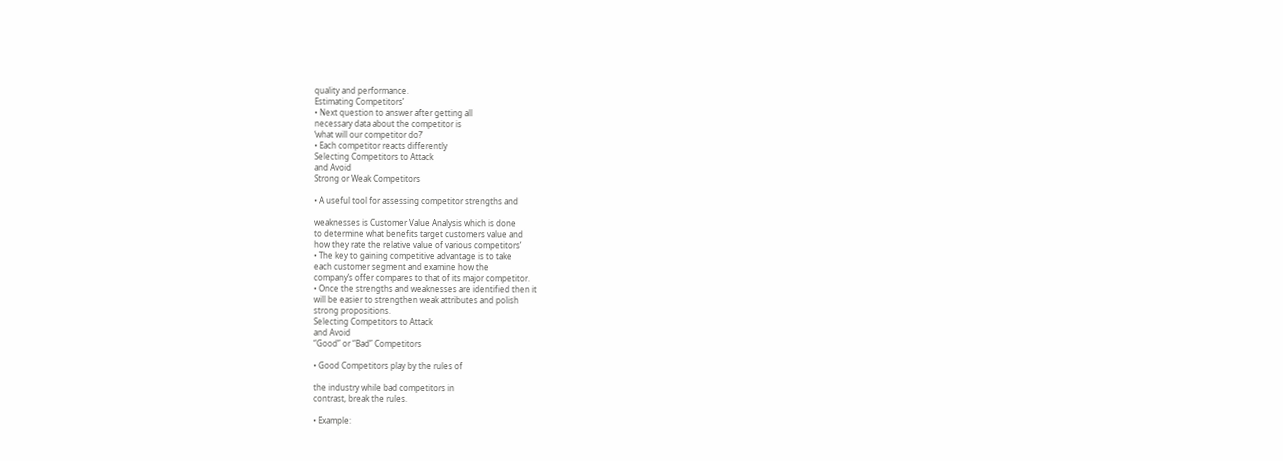quality and performance.
Estimating Competitors’
• Next question to answer after getting all
necessary data about the competitor is
‘what will our competitor do?’
• Each competitor reacts differently
Selecting Competitors to Attack
and Avoid
Strong or Weak Competitors

• A useful tool for assessing competitor strengths and

weaknesses is Customer Value Analysis which is done
to determine what benefits target customers value and
how they rate the relative value of various competitors’
• The key to gaining competitive advantage is to take
each customer segment and examine how the
company’s offer compares to that of its major competitor.
• Once the strengths and weaknesses are identified then it
will be easier to strengthen weak attributes and polish
strong propositions.
Selecting Competitors to Attack
and Avoid
“Good” or “Bad” Competitors

• Good Competitors play by the rules of

the industry while bad competitors in
contrast, break the rules.

• Example: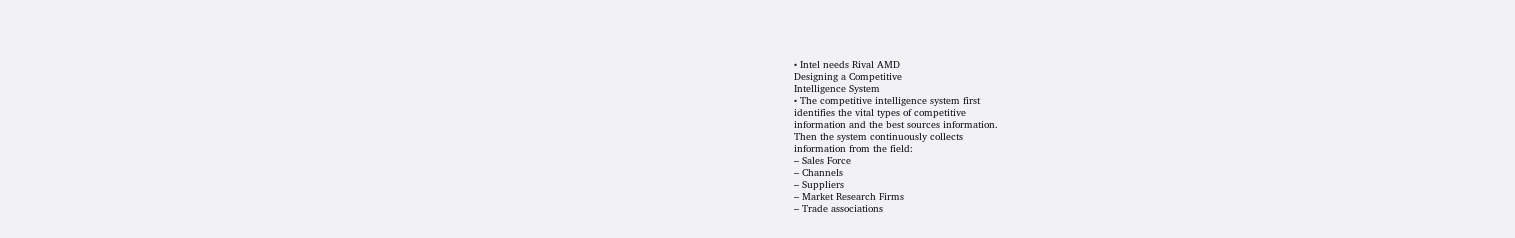• Intel needs Rival AMD
Designing a Competitive
Intelligence System
• The competitive intelligence system first
identifies the vital types of competitive
information and the best sources information.
Then the system continuously collects
information from the field:
– Sales Force
– Channels
– Suppliers
– Market Research Firms
– Trade associations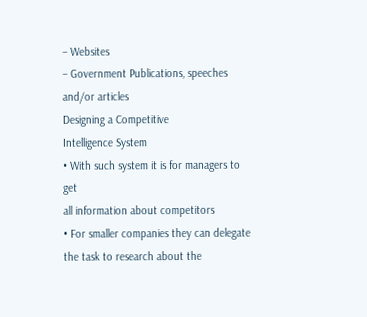– Websites
– Government Publications, speeches and/or articles
Designing a Competitive
Intelligence System
• With such system it is for managers to get
all information about competitors
• For smaller companies they can delegate
the task to research about the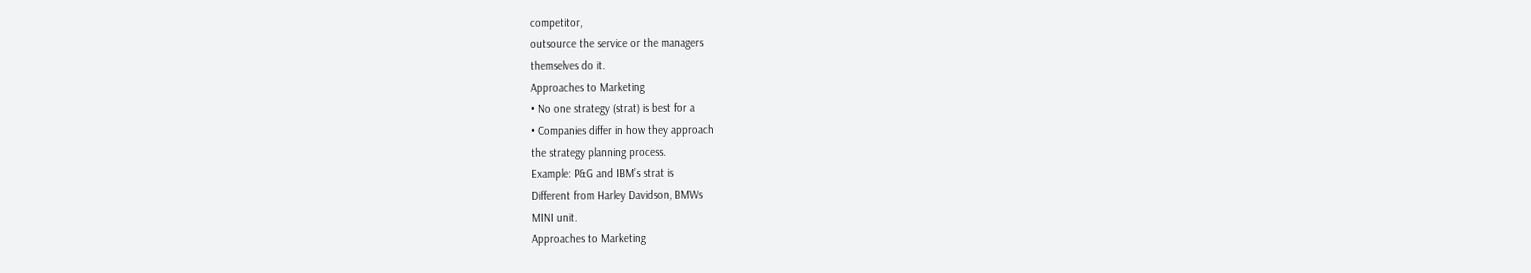competitor,
outsource the service or the managers
themselves do it.
Approaches to Marketing
• No one strategy (strat) is best for a
• Companies differ in how they approach
the strategy planning process.
Example: P&G and IBM’s strat is
Different from Harley Davidson, BMWs
MINI unit.
Approaches to Marketing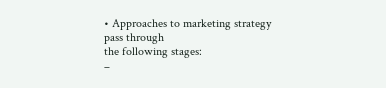• Approaches to marketing strategy pass through
the following stages:
–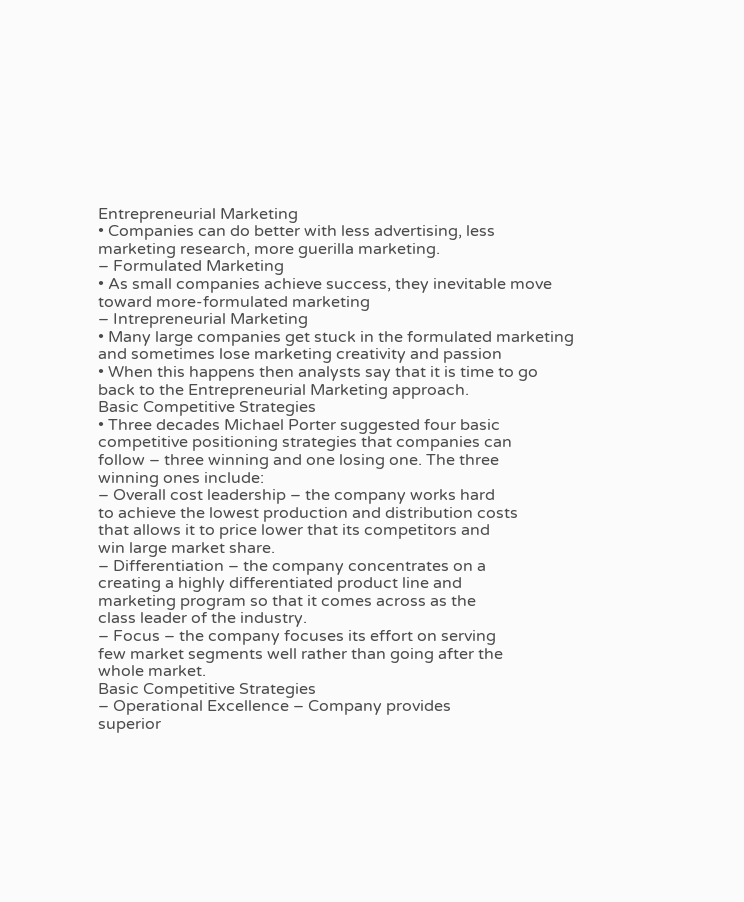Entrepreneurial Marketing
• Companies can do better with less advertising, less
marketing research, more guerilla marketing.
– Formulated Marketing
• As small companies achieve success, they inevitable move
toward more-formulated marketing
– Intrepreneurial Marketing
• Many large companies get stuck in the formulated marketing
and sometimes lose marketing creativity and passion
• When this happens then analysts say that it is time to go
back to the Entrepreneurial Marketing approach.
Basic Competitive Strategies
• Three decades Michael Porter suggested four basic
competitive positioning strategies that companies can
follow – three winning and one losing one. The three
winning ones include:
– Overall cost leadership – the company works hard
to achieve the lowest production and distribution costs
that allows it to price lower that its competitors and
win large market share.
– Differentiation – the company concentrates on a
creating a highly differentiated product line and
marketing program so that it comes across as the
class leader of the industry.
– Focus – the company focuses its effort on serving
few market segments well rather than going after the
whole market.
Basic Competitive Strategies
– Operational Excellence – Company provides
superior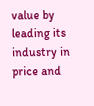value by leading its industry in price and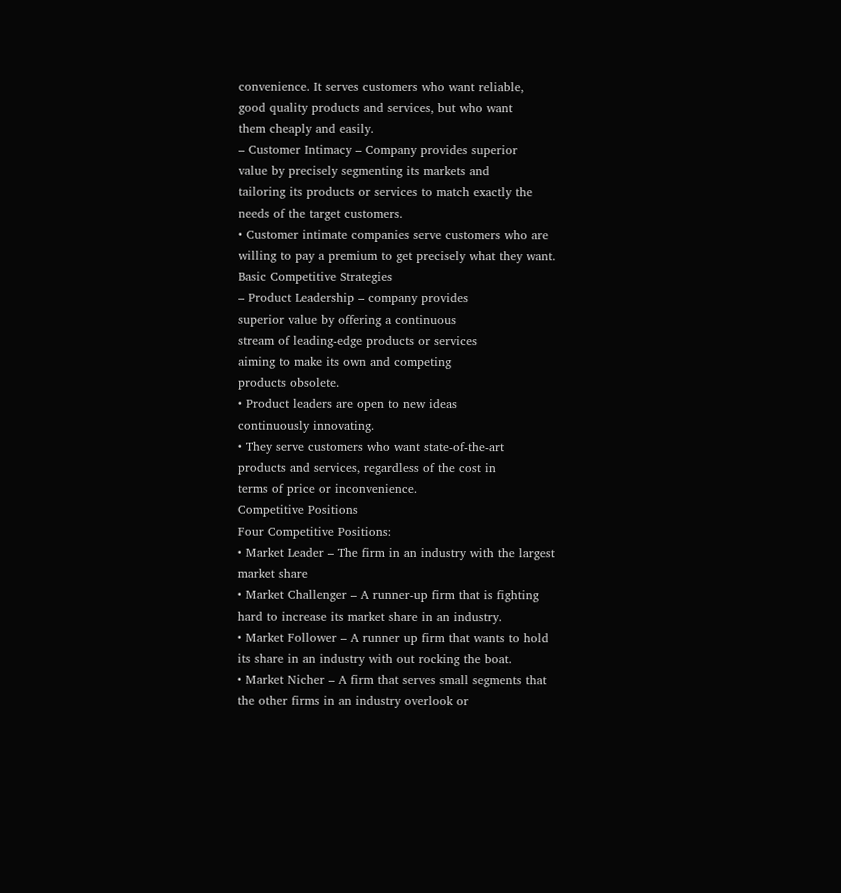convenience. It serves customers who want reliable,
good quality products and services, but who want
them cheaply and easily.
– Customer Intimacy – Company provides superior
value by precisely segmenting its markets and
tailoring its products or services to match exactly the
needs of the target customers.
• Customer intimate companies serve customers who are
willing to pay a premium to get precisely what they want.
Basic Competitive Strategies
– Product Leadership – company provides
superior value by offering a continuous
stream of leading-edge products or services
aiming to make its own and competing
products obsolete.
• Product leaders are open to new ideas
continuously innovating.
• They serve customers who want state-of-the-art
products and services, regardless of the cost in
terms of price or inconvenience.
Competitive Positions
Four Competitive Positions:
• Market Leader – The firm in an industry with the largest
market share
• Market Challenger – A runner-up firm that is fighting
hard to increase its market share in an industry.
• Market Follower – A runner up firm that wants to hold
its share in an industry with out rocking the boat.
• Market Nicher – A firm that serves small segments that
the other firms in an industry overlook or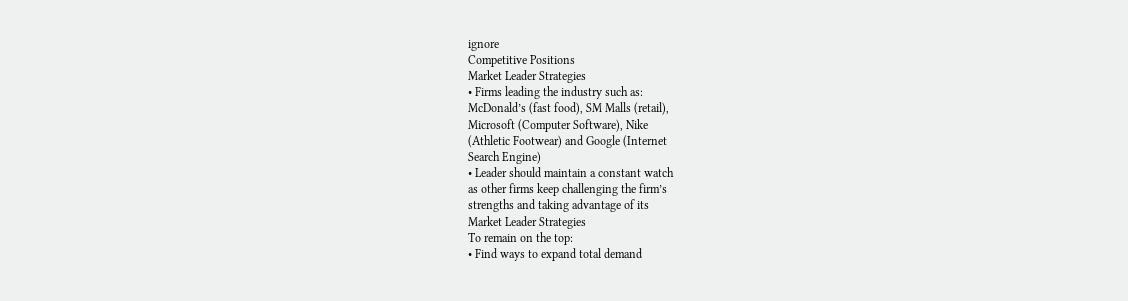ignore
Competitive Positions
Market Leader Strategies
• Firms leading the industry such as:
McDonald’s (fast food), SM Malls (retail),
Microsoft (Computer Software), Nike
(Athletic Footwear) and Google (Internet
Search Engine)
• Leader should maintain a constant watch
as other firms keep challenging the firm’s
strengths and taking advantage of its
Market Leader Strategies
To remain on the top:
• Find ways to expand total demand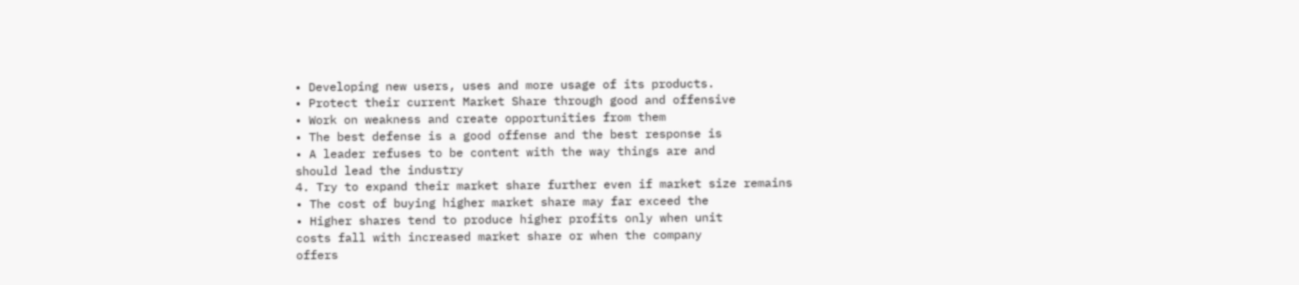• Developing new users, uses and more usage of its products.
• Protect their current Market Share through good and offensive
• Work on weakness and create opportunities from them
• The best defense is a good offense and the best response is
• A leader refuses to be content with the way things are and
should lead the industry
4. Try to expand their market share further even if market size remains
• The cost of buying higher market share may far exceed the
• Higher shares tend to produce higher profits only when unit
costs fall with increased market share or when the company
offers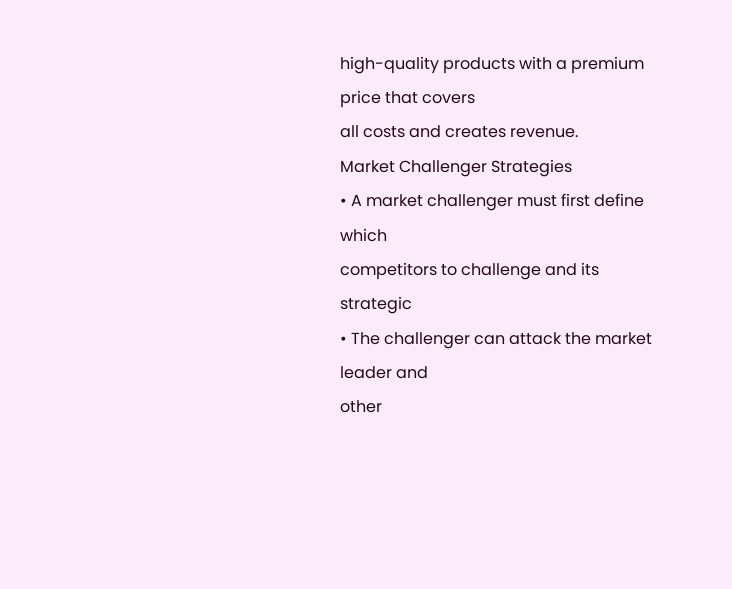high-quality products with a premium price that covers
all costs and creates revenue.
Market Challenger Strategies
• A market challenger must first define which
competitors to challenge and its strategic
• The challenger can attack the market leader and
other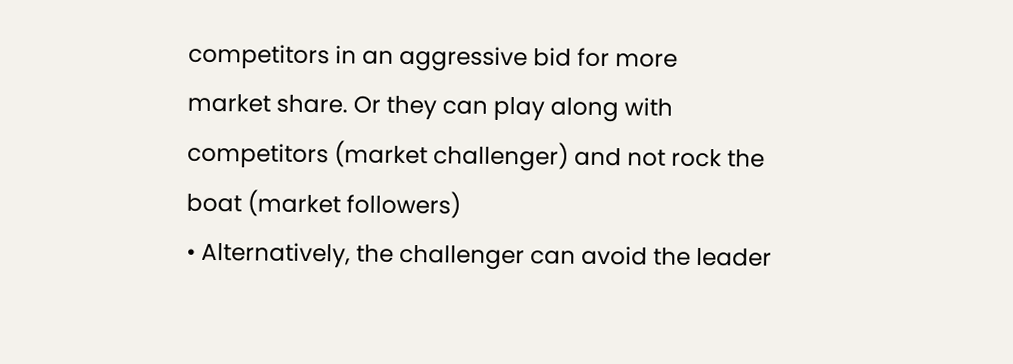competitors in an aggressive bid for more
market share. Or they can play along with
competitors (market challenger) and not rock the
boat (market followers)
• Alternatively, the challenger can avoid the leader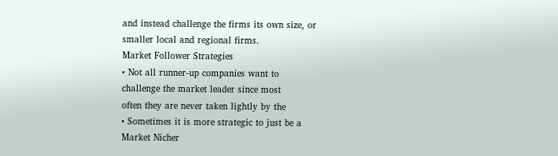and instead challenge the firms its own size, or
smaller local and regional firms.
Market Follower Strategies
• Not all runner-up companies want to
challenge the market leader since most
often they are never taken lightly by the
• Sometimes it is more strategic to just be a
Market Nicher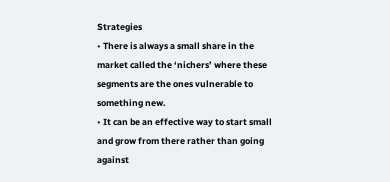Strategies
• There is always a small share in the
market called the ‘nichers’ where these
segments are the ones vulnerable to
something new.
• It can be an effective way to start small
and grow from there rather than going
against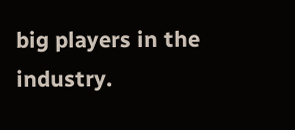big players in the industry.